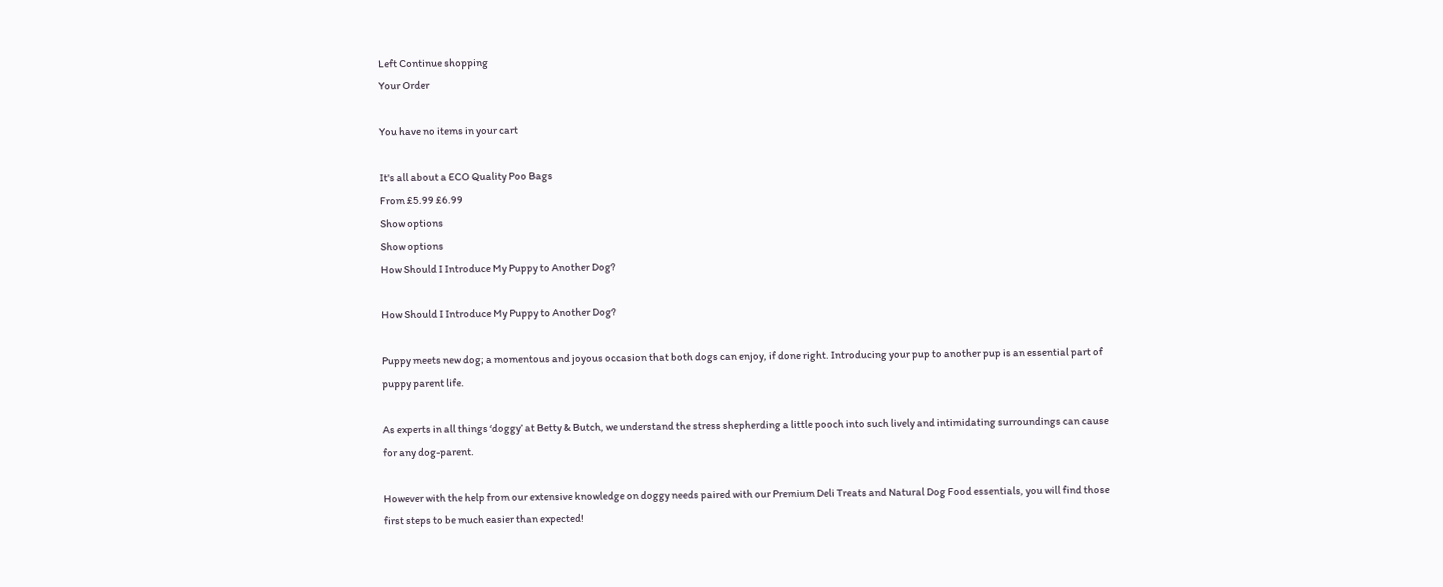Left Continue shopping
Your Order

You have no items in your cart

It's all about a ECO Quality Poo Bags
From £5.99 £6.99
Show options
Show options
How Should I Introduce My Puppy to Another Dog?

How Should I Introduce My Puppy to Another Dog?

Puppy meets new dog; a momentous and joyous occasion that both dogs can enjoy, if done right. Introducing your pup to another pup is an essential part of puppy parent life.

As experts in all things ‘doggy’ at Betty & Butch, we understand the stress shepherding a little pooch into such lively and intimidating surroundings can cause for any dog-parent.

However with the help from our extensive knowledge on doggy needs paired with our Premium Deli Treats and Natural Dog Food essentials, you will find those first steps to be much easier than expected!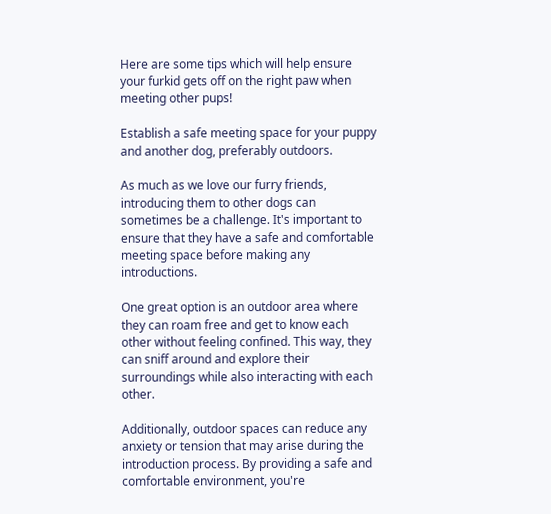Here are some tips which will help ensure your furkid gets off on the right paw when meeting other pups!

Establish a safe meeting space for your puppy and another dog, preferably outdoors.

As much as we love our furry friends, introducing them to other dogs can sometimes be a challenge. It's important to ensure that they have a safe and comfortable meeting space before making any introductions.

One great option is an outdoor area where they can roam free and get to know each other without feeling confined. This way, they can sniff around and explore their surroundings while also interacting with each other.

Additionally, outdoor spaces can reduce any anxiety or tension that may arise during the introduction process. By providing a safe and comfortable environment, you're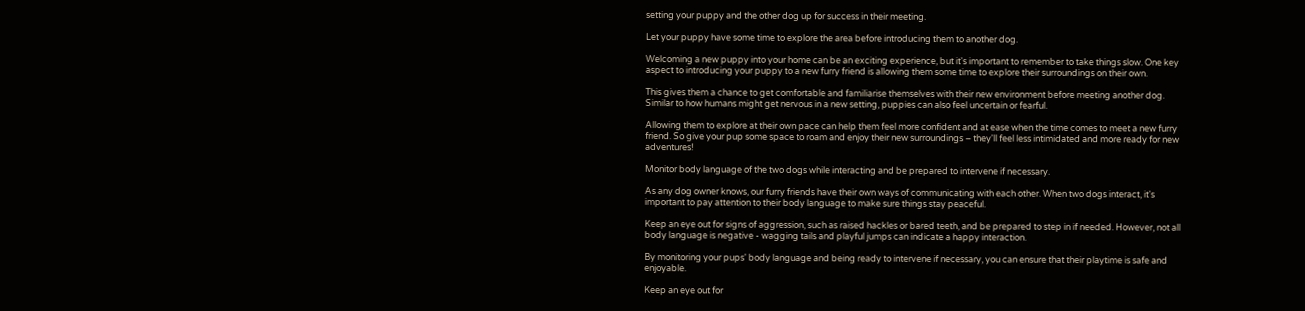setting your puppy and the other dog up for success in their meeting.

Let your puppy have some time to explore the area before introducing them to another dog.

Welcoming a new puppy into your home can be an exciting experience, but it's important to remember to take things slow. One key aspect to introducing your puppy to a new furry friend is allowing them some time to explore their surroundings on their own.

This gives them a chance to get comfortable and familiarise themselves with their new environment before meeting another dog. Similar to how humans might get nervous in a new setting, puppies can also feel uncertain or fearful.

Allowing them to explore at their own pace can help them feel more confident and at ease when the time comes to meet a new furry friend. So give your pup some space to roam and enjoy their new surroundings – they'll feel less intimidated and more ready for new adventures!

Monitor body language of the two dogs while interacting and be prepared to intervene if necessary.

As any dog owner knows, our furry friends have their own ways of communicating with each other. When two dogs interact, it's important to pay attention to their body language to make sure things stay peaceful.

Keep an eye out for signs of aggression, such as raised hackles or bared teeth, and be prepared to step in if needed. However, not all body language is negative - wagging tails and playful jumps can indicate a happy interaction.

By monitoring your pups' body language and being ready to intervene if necessary, you can ensure that their playtime is safe and enjoyable.

Keep an eye out for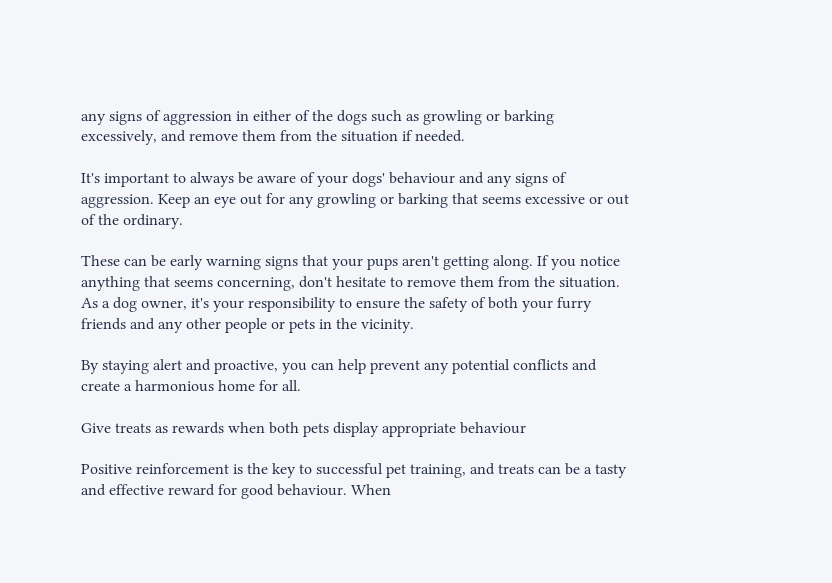any signs of aggression in either of the dogs such as growling or barking excessively, and remove them from the situation if needed.

It's important to always be aware of your dogs' behaviour and any signs of aggression. Keep an eye out for any growling or barking that seems excessive or out of the ordinary.

These can be early warning signs that your pups aren't getting along. If you notice anything that seems concerning, don't hesitate to remove them from the situation. As a dog owner, it's your responsibility to ensure the safety of both your furry friends and any other people or pets in the vicinity.

By staying alert and proactive, you can help prevent any potential conflicts and create a harmonious home for all.

Give treats as rewards when both pets display appropriate behaviour

Positive reinforcement is the key to successful pet training, and treats can be a tasty and effective reward for good behaviour. When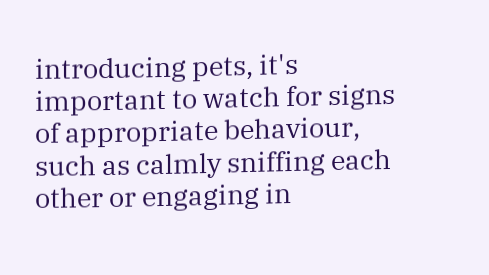introducing pets, it's important to watch for signs of appropriate behaviour, such as calmly sniffing each other or engaging in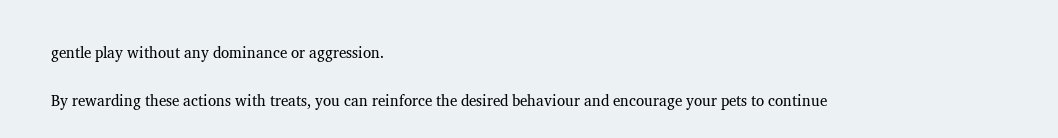gentle play without any dominance or aggression.

By rewarding these actions with treats, you can reinforce the desired behaviour and encourage your pets to continue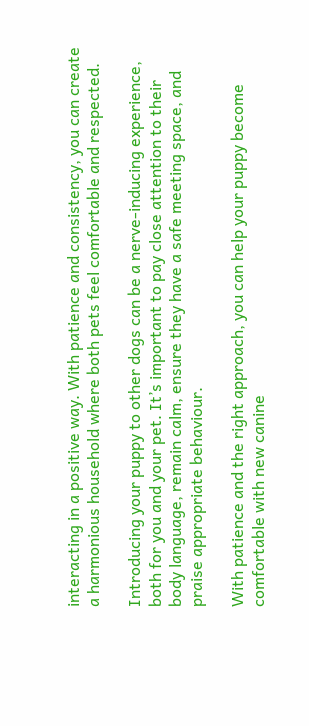interacting in a positive way. With patience and consistency, you can create a harmonious household where both pets feel comfortable and respected.

Introducing your puppy to other dogs can be a nerve-inducing experience, both for you and your pet. It’s important to pay close attention to their body language, remain calm, ensure they have a safe meeting space, and praise appropriate behaviour.

With patience and the right approach, you can help your puppy become comfortable with new canine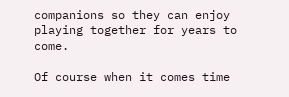companions so they can enjoy playing together for years to come.

Of course when it comes time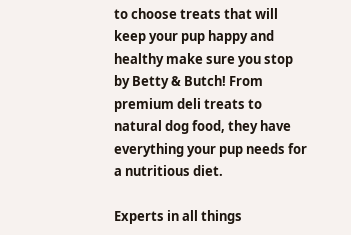to choose treats that will keep your pup happy and healthy make sure you stop by Betty & Butch! From premium deli treats to natural dog food, they have everything your pup needs for a nutritious diet.

Experts in all things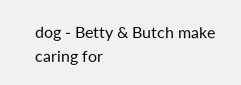dog - Betty & Butch make caring for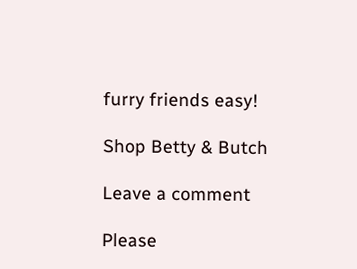furry friends easy!

Shop Betty & Butch

Leave a comment

Please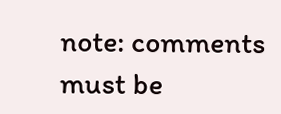note: comments must be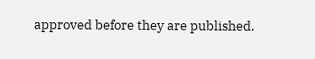approved before they are published.